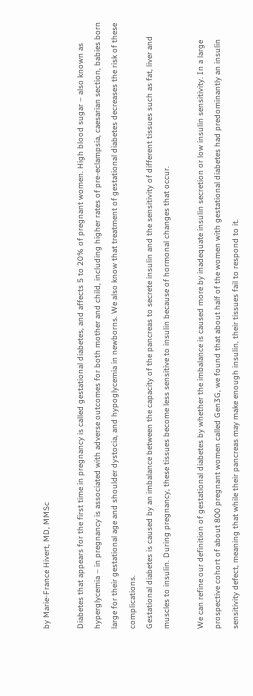by Marie-France Hivert, MD, MMSc

Diabetes that appears for the first time in pregnancy is called gestational diabetes, and affects 5 to 20% of pregnant women. High blood sugar – also known as hyperglycemia – in pregnancy is associated with adverse outcomes for both mother and child, including higher rates of pre-eclampsia, caesarian section, babies born large for their gestational age and shoulder dystocia, and hypoglycemia in newborns. We also know that treatment of gestational diabetes decreases the risk of these complications.
Gestational diabetes is caused by an imbalance between the capacity of the pancreas to secrete insulin and the sensitivity of different tissues such as fat, liver and muscles to insulin. During pregnancy, these tissues become less sensitive to insulin because of hormonal changes that occur.

We can refine our definition of gestational diabetes by whether the imbalance is caused more by inadequate insulin secretion or low insulin sensitivity. In a large prospective cohort of about 800 pregnant women called Gen3G, we found that about half of the women with gestational diabetes had predominantly an insulin sensitivity defect, meaning that while their pancreas may make enough insulin, their tissues fail to respond to it.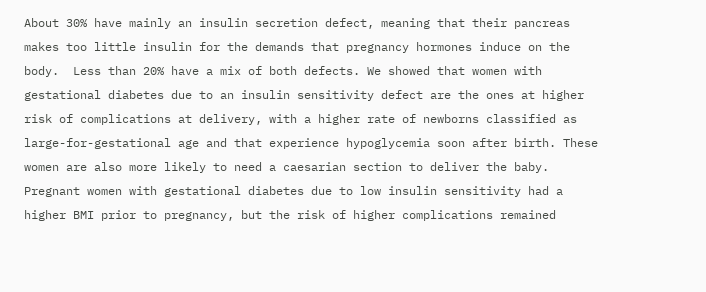About 30% have mainly an insulin secretion defect, meaning that their pancreas makes too little insulin for the demands that pregnancy hormones induce on the body.  Less than 20% have a mix of both defects. We showed that women with gestational diabetes due to an insulin sensitivity defect are the ones at higher risk of complications at delivery, with a higher rate of newborns classified as large-for-gestational age and that experience hypoglycemia soon after birth. These women are also more likely to need a caesarian section to deliver the baby. Pregnant women with gestational diabetes due to low insulin sensitivity had a higher BMI prior to pregnancy, but the risk of higher complications remained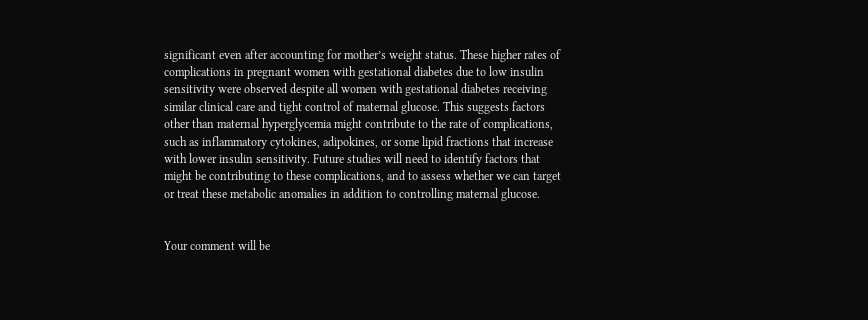significant even after accounting for mother’s weight status. These higher rates of complications in pregnant women with gestational diabetes due to low insulin sensitivity were observed despite all women with gestational diabetes receiving similar clinical care and tight control of maternal glucose. This suggests factors other than maternal hyperglycemia might contribute to the rate of complications, such as inflammatory cytokines, adipokines, or some lipid fractions that increase with lower insulin sensitivity. Future studies will need to identify factors that might be contributing to these complications, and to assess whether we can target or treat these metabolic anomalies in addition to controlling maternal glucose.


Your comment will be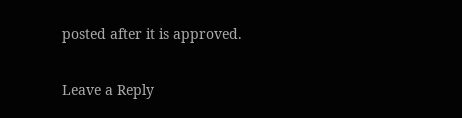posted after it is approved.

Leave a Reply